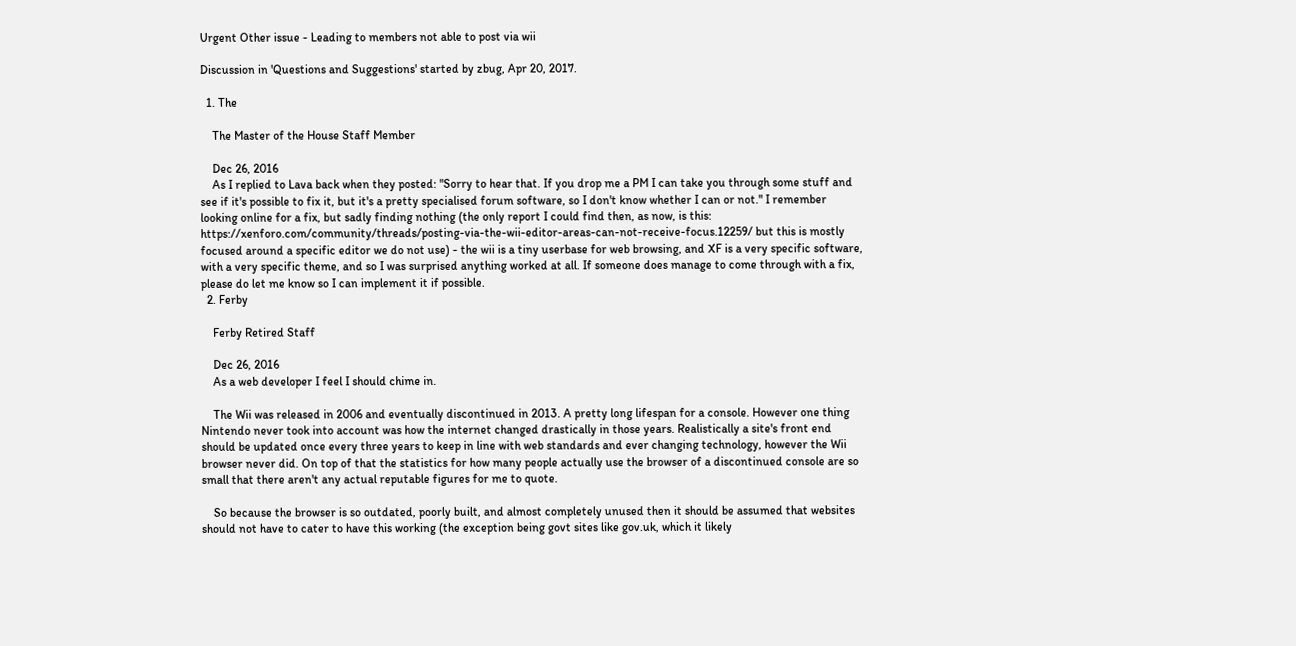Urgent Other issue - Leading to members not able to post via wii

Discussion in 'Questions and Suggestions' started by zbug, Apr 20, 2017.

  1. The

    The Master of the House Staff Member

    Dec 26, 2016
    As I replied to Lava back when they posted: "Sorry to hear that. If you drop me a PM I can take you through some stuff and see if it's possible to fix it, but it's a pretty specialised forum software, so I don't know whether I can or not." I remember looking online for a fix, but sadly finding nothing (the only report I could find then, as now, is this: https://xenforo.com/community/threads/posting-via-the-wii-editor-areas-can-not-receive-focus.12259/ but this is mostly focused around a specific editor we do not use) - the wii is a tiny userbase for web browsing, and XF is a very specific software, with a very specific theme, and so I was surprised anything worked at all. If someone does manage to come through with a fix, please do let me know so I can implement it if possible.
  2. Ferby

    Ferby Retired Staff

    Dec 26, 2016
    As a web developer I feel I should chime in.

    The Wii was released in 2006 and eventually discontinued in 2013. A pretty long lifespan for a console. However one thing Nintendo never took into account was how the internet changed drastically in those years. Realistically a site's front end should be updated once every three years to keep in line with web standards and ever changing technology, however the Wii browser never did. On top of that the statistics for how many people actually use the browser of a discontinued console are so small that there aren't any actual reputable figures for me to quote.

    So because the browser is so outdated, poorly built, and almost completely unused then it should be assumed that websites should not have to cater to have this working (the exception being govt sites like gov.uk, which it likely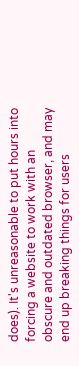does). It's unreasonable to put hours into forcing a website to work with an obscure and outdated browser, and may end up breaking things for users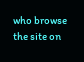who browse the site on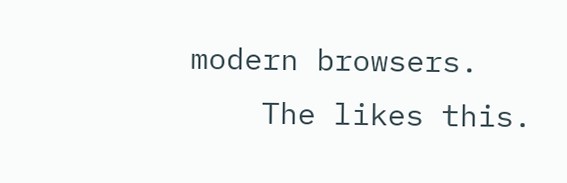modern browsers.
    The likes this.